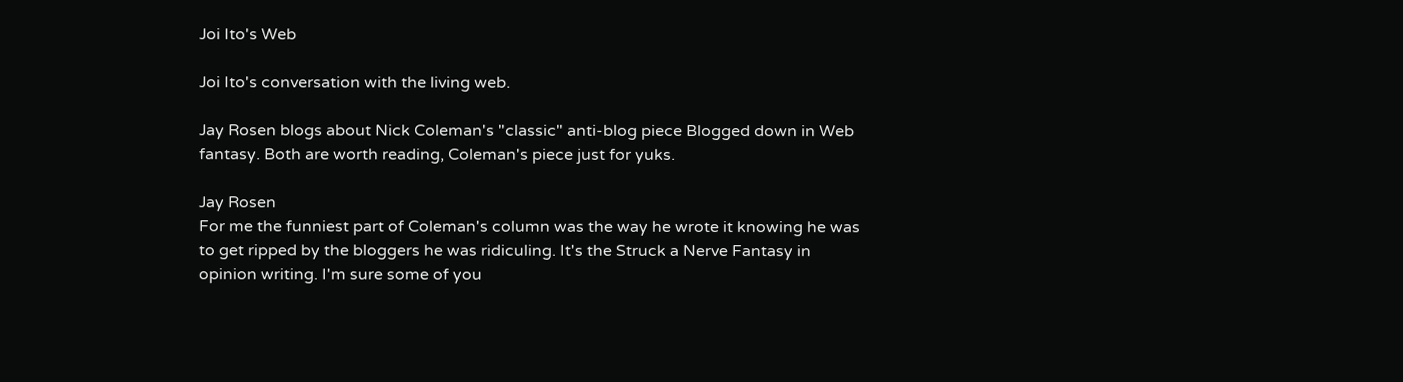Joi Ito's Web

Joi Ito's conversation with the living web.

Jay Rosen blogs about Nick Coleman's "classic" anti-blog piece Blogged down in Web fantasy. Both are worth reading, Coleman's piece just for yuks.

Jay Rosen
For me the funniest part of Coleman's column was the way he wrote it knowing he was to get ripped by the bloggers he was ridiculing. It's the Struck a Nerve Fantasy in opinion writing. I'm sure some of you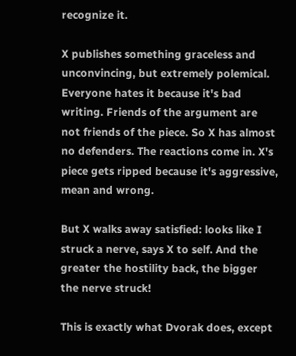recognize it.

X publishes something graceless and unconvincing, but extremely polemical. Everyone hates it because it's bad writing. Friends of the argument are not friends of the piece. So X has almost no defenders. The reactions come in. X's piece gets ripped because it's aggressive, mean and wrong.

But X walks away satisfied: looks like I struck a nerve, says X to self. And the greater the hostility back, the bigger the nerve struck!

This is exactly what Dvorak does, except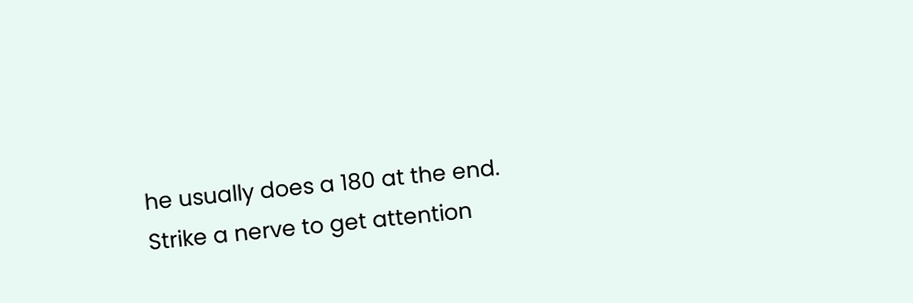he usually does a 180 at the end. Strike a nerve to get attention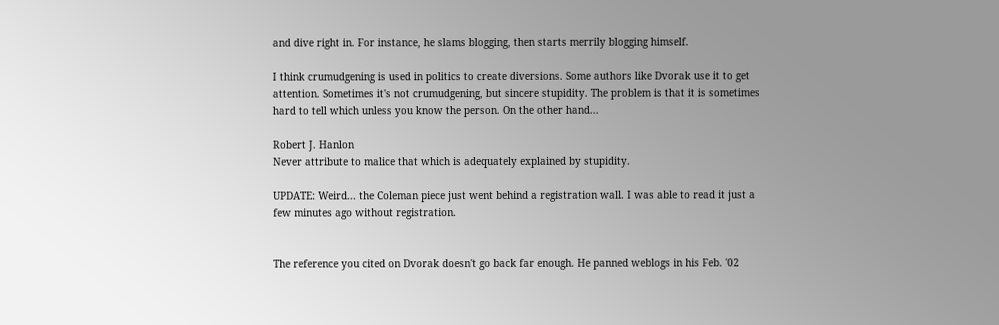and dive right in. For instance, he slams blogging, then starts merrily blogging himself.

I think crumudgening is used in politics to create diversions. Some authors like Dvorak use it to get attention. Sometimes it's not crumudgening, but sincere stupidity. The problem is that it is sometimes hard to tell which unless you know the person. On the other hand...

Robert J. Hanlon
Never attribute to malice that which is adequately explained by stupidity.

UPDATE: Weird... the Coleman piece just went behind a registration wall. I was able to read it just a few minutes ago without registration.


The reference you cited on Dvorak doesn't go back far enough. He panned weblogs in his Feb. '02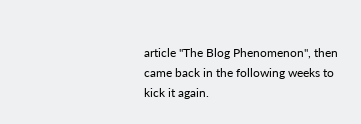article "The Blog Phenomenon", then came back in the following weeks to kick it again.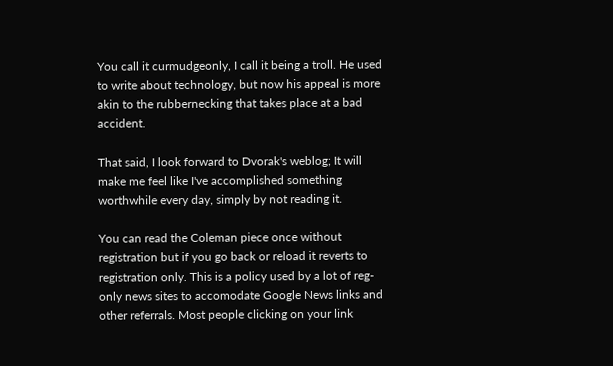You call it curmudgeonly, I call it being a troll. He used to write about technology, but now his appeal is more akin to the rubbernecking that takes place at a bad accident.

That said, I look forward to Dvorak's weblog; It will make me feel like I've accomplished something worthwhile every day, simply by not reading it.

You can read the Coleman piece once without registration but if you go back or reload it reverts to registration only. This is a policy used by a lot of reg-only news sites to accomodate Google News links and other referrals. Most people clicking on your link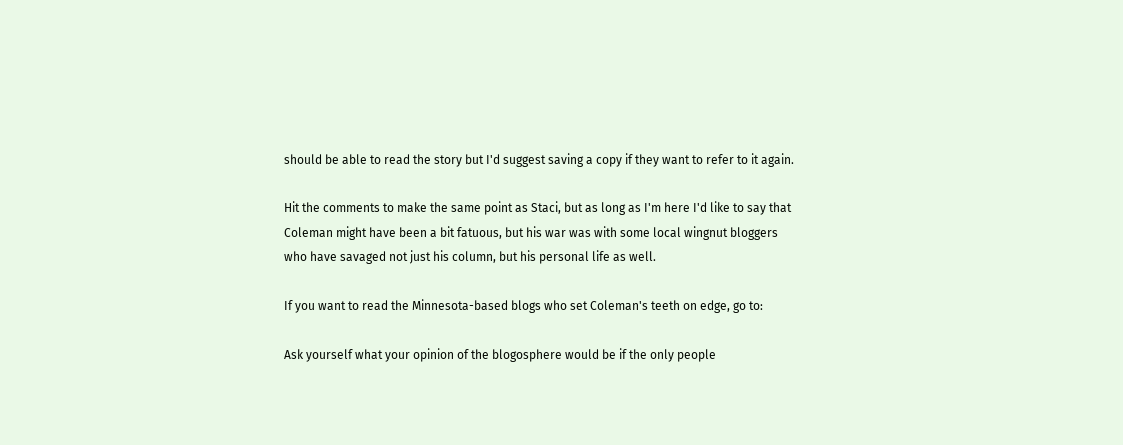should be able to read the story but I'd suggest saving a copy if they want to refer to it again.

Hit the comments to make the same point as Staci, but as long as I'm here I'd like to say that Coleman might have been a bit fatuous, but his war was with some local wingnut bloggers who have savaged not just his column, but his personal life as well.

If you want to read the Minnesota-based blogs who set Coleman's teeth on edge, go to:

Ask yourself what your opinion of the blogosphere would be if the only people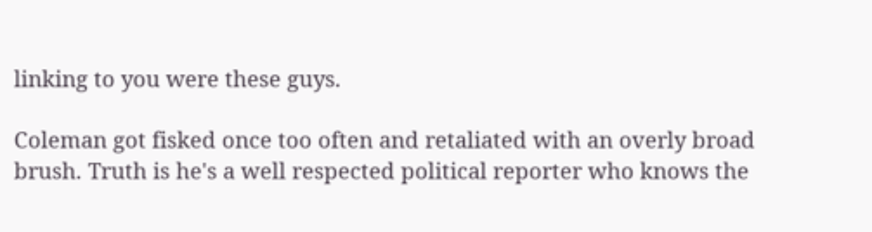linking to you were these guys.

Coleman got fisked once too often and retaliated with an overly broad brush. Truth is he's a well respected political reporter who knows the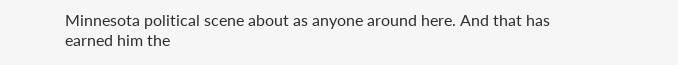Minnesota political scene about as anyone around here. And that has earned him the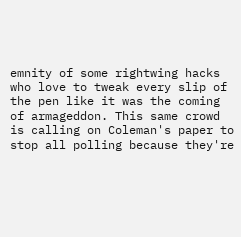emnity of some rightwing hacks who love to tweak every slip of the pen like it was the coming of armageddon. This same crowd is calling on Coleman's paper to stop all polling because they're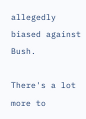allegedly biased against Bush.

There's a lot more to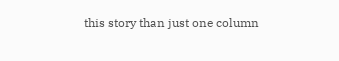this story than just one column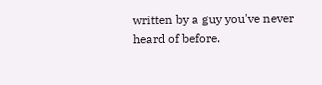written by a guy you've never heard of before.